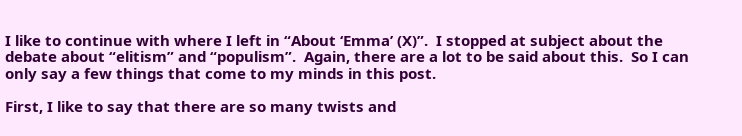I like to continue with where I left in “About ‘Emma’ (X)”.  I stopped at subject about the debate about “elitism” and “populism”.  Again, there are a lot to be said about this.  So I can only say a few things that come to my minds in this post.

First, I like to say that there are so many twists and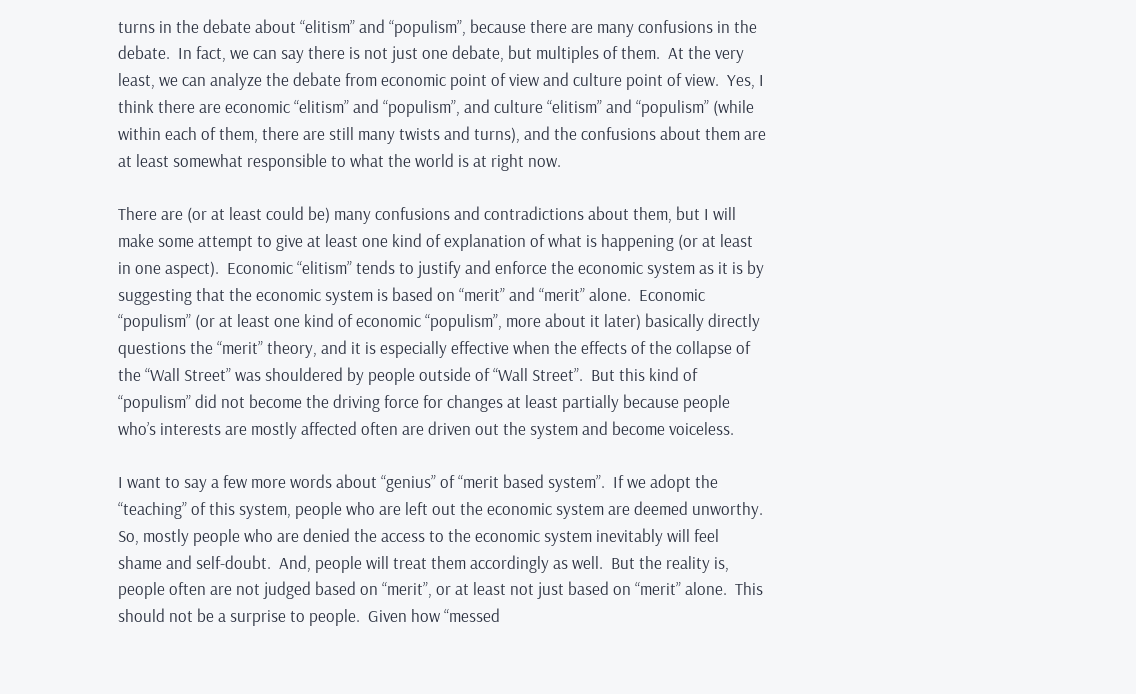turns in the debate about “elitism” and “populism”, because there are many confusions in the debate.  In fact, we can say there is not just one debate, but multiples of them.  At the very least, we can analyze the debate from economic point of view and culture point of view.  Yes, I think there are economic “elitism” and “populism”, and culture “elitism” and “populism” (while within each of them, there are still many twists and turns), and the confusions about them are at least somewhat responsible to what the world is at right now.

There are (or at least could be) many confusions and contradictions about them, but I will make some attempt to give at least one kind of explanation of what is happening (or at least in one aspect).  Economic “elitism” tends to justify and enforce the economic system as it is by suggesting that the economic system is based on “merit” and “merit” alone.  Economic “populism” (or at least one kind of economic “populism”, more about it later) basically directly questions the “merit” theory, and it is especially effective when the effects of the collapse of the “Wall Street” was shouldered by people outside of “Wall Street”.  But this kind of “populism” did not become the driving force for changes at least partially because people who’s interests are mostly affected often are driven out the system and become voiceless.

I want to say a few more words about “genius” of “merit based system”.  If we adopt the “teaching” of this system, people who are left out the economic system are deemed unworthy.  So, mostly people who are denied the access to the economic system inevitably will feel shame and self-doubt.  And, people will treat them accordingly as well.  But the reality is, people often are not judged based on “merit”, or at least not just based on “merit” alone.  This should not be a surprise to people.  Given how “messed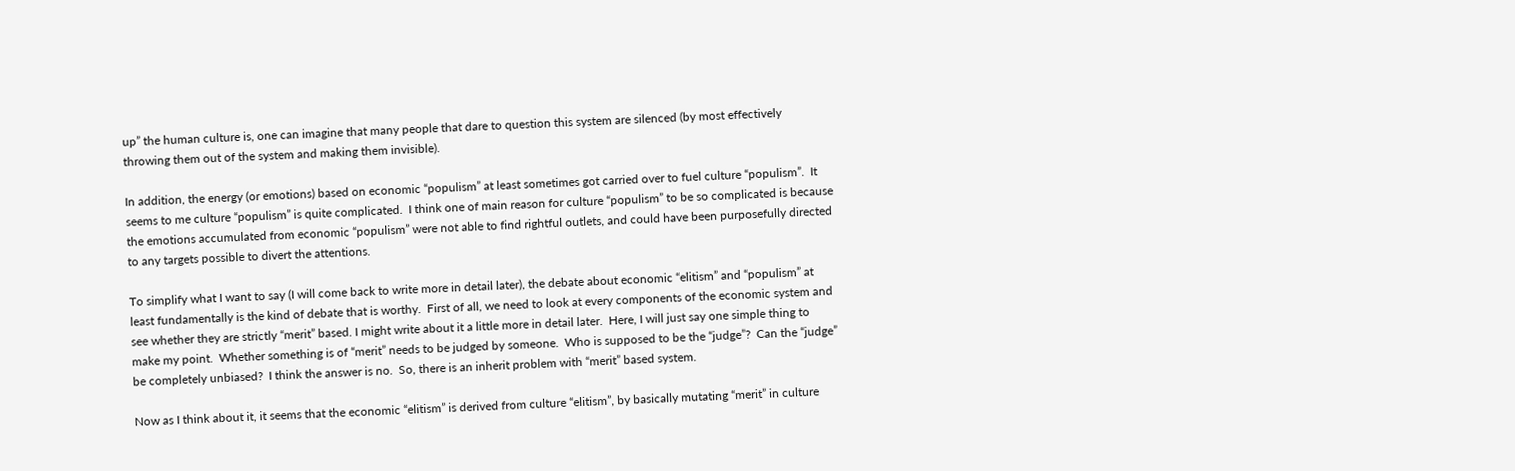up” the human culture is, one can imagine that many people that dare to question this system are silenced (by most effectively throwing them out of the system and making them invisible).

In addition, the energy (or emotions) based on economic “populism” at least sometimes got carried over to fuel culture “populism”.  It seems to me culture “populism” is quite complicated.  I think one of main reason for culture “populism” to be so complicated is because the emotions accumulated from economic “populism” were not able to find rightful outlets, and could have been purposefully directed to any targets possible to divert the attentions.

To simplify what I want to say (I will come back to write more in detail later), the debate about economic “elitism” and “populism” at least fundamentally is the kind of debate that is worthy.  First of all, we need to look at every components of the economic system and see whether they are strictly “merit” based. I might write about it a little more in detail later.  Here, I will just say one simple thing to make my point.  Whether something is of “merit” needs to be judged by someone.  Who is supposed to be the “judge”?  Can the “judge” be completely unbiased?  I think the answer is no.  So, there is an inherit problem with “merit” based system.

Now as I think about it, it seems that the economic “elitism” is derived from culture “elitism”, by basically mutating “merit” in culture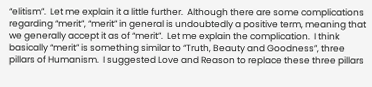“elitism”.  Let me explain it a little further.  Although there are some complications regarding “merit”, “merit” in general is undoubtedly a positive term, meaning that we generally accept it as of “merit”.  Let me explain the complication.  I think basically “merit” is something similar to “Truth, Beauty and Goodness”, three pillars of Humanism.  I suggested Love and Reason to replace these three pillars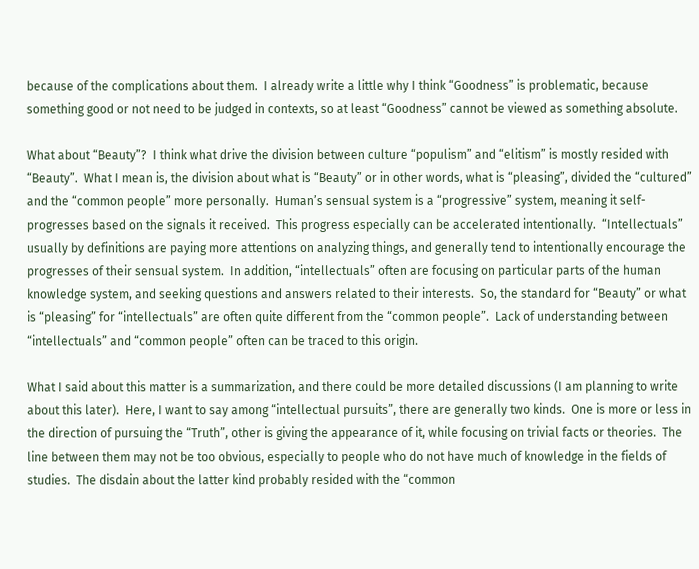because of the complications about them.  I already write a little why I think “Goodness” is problematic, because something good or not need to be judged in contexts, so at least “Goodness” cannot be viewed as something absolute.

What about “Beauty”?  I think what drive the division between culture “populism” and “elitism” is mostly resided with “Beauty”.  What I mean is, the division about what is “Beauty” or in other words, what is “pleasing”, divided the “cultured” and the “common people” more personally.  Human’s sensual system is a “progressive” system, meaning it self-progresses based on the signals it received.  This progress especially can be accelerated intentionally.  “Intellectuals” usually by definitions are paying more attentions on analyzing things, and generally tend to intentionally encourage the progresses of their sensual system.  In addition, “intellectuals” often are focusing on particular parts of the human knowledge system, and seeking questions and answers related to their interests.  So, the standard for “Beauty” or what is “pleasing” for “intellectuals” are often quite different from the “common people”.  Lack of understanding between “intellectuals” and “common people” often can be traced to this origin.

What I said about this matter is a summarization, and there could be more detailed discussions (I am planning to write about this later).  Here, I want to say among “intellectual pursuits”, there are generally two kinds.  One is more or less in the direction of pursuing the “Truth”, other is giving the appearance of it, while focusing on trivial facts or theories.  The line between them may not be too obvious, especially to people who do not have much of knowledge in the fields of studies.  The disdain about the latter kind probably resided with the “common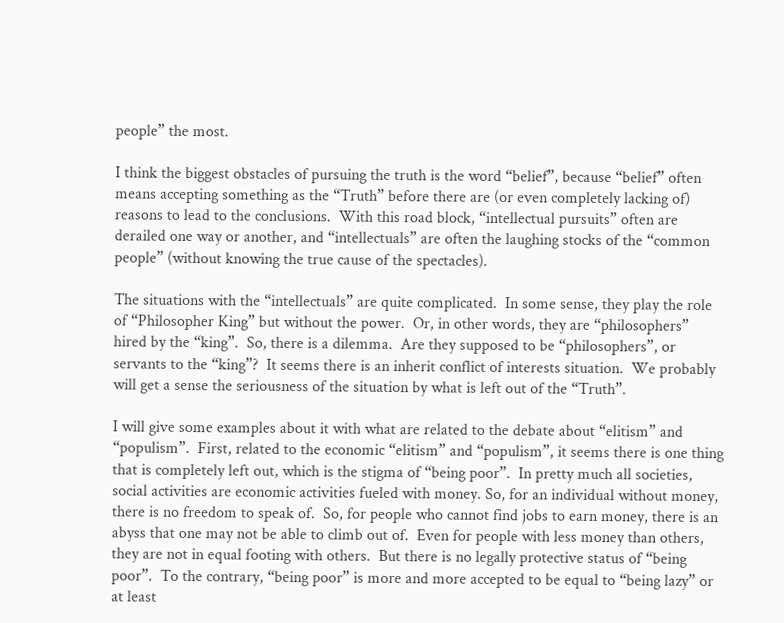people” the most.

I think the biggest obstacles of pursuing the truth is the word “belief”, because “belief” often means accepting something as the “Truth” before there are (or even completely lacking of) reasons to lead to the conclusions.  With this road block, “intellectual pursuits” often are derailed one way or another, and “intellectuals” are often the laughing stocks of the “common people” (without knowing the true cause of the spectacles).

The situations with the “intellectuals” are quite complicated.  In some sense, they play the role of “Philosopher King” but without the power.  Or, in other words, they are “philosophers” hired by the “king”.  So, there is a dilemma.  Are they supposed to be “philosophers”, or servants to the “king”?  It seems there is an inherit conflict of interests situation.  We probably will get a sense the seriousness of the situation by what is left out of the “Truth”.

I will give some examples about it with what are related to the debate about “elitism” and “populism”.  First, related to the economic “elitism” and “populism”, it seems there is one thing that is completely left out, which is the stigma of “being poor”.  In pretty much all societies, social activities are economic activities fueled with money. So, for an individual without money, there is no freedom to speak of.  So, for people who cannot find jobs to earn money, there is an abyss that one may not be able to climb out of.  Even for people with less money than others, they are not in equal footing with others.  But there is no legally protective status of “being poor”.  To the contrary, “being poor” is more and more accepted to be equal to “being lazy” or at least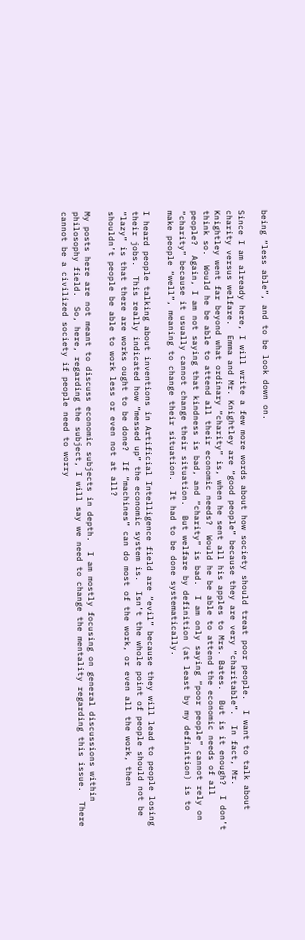being “less able”, and to be look down on.

Since I am already here, I will write a few more words about how society should treat poor people.  I want to talk about charity versus welfare.  Emma and Mr. Knightley are “good people” because they are very “charitable”.  In fact, Mr. Knightley went far beyond what ordinary “charity” is, when he sent all his apples to Mrs. Bates.  But is it enough?  I don’t think so.  Would he be able to attend all their economic needs?  Would he be able to attend the economic needs of all people?  Again, I am not saying that kindness is bad, and “charity” is bad.  I am only saying “poor people” cannot rely on “charity” because it usually cannot change their situation.  But welfare by definition (at least by my definition) is to make people “well”, meaning to change their situation.  It had to be done systematically.

I heard people talking about inventions in Artificial Intelligence field are “evil” because they will lead to people losing their jobs.  This really indicated how “messed up” the economic system is.  Isn’t the whole point of people should not be “lazy” is that there are works ought to be done?  If “machines” can do most of the work, or even all the work, then shouldn’t people be able to work less or even not at all?

My posts here are not meant to discuss economic subjects in depth.  I am mostly focusing on general discussions within philosophy field.  So, here, regarding the subject, I will say we need to change the mentality regarding this issue.  There cannot be a civilized society if people need to worry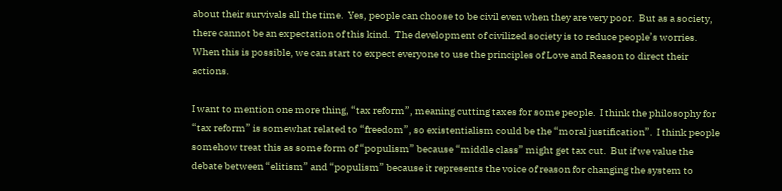about their survivals all the time.  Yes, people can choose to be civil even when they are very poor.  But as a society, there cannot be an expectation of this kind.  The development of civilized society is to reduce people’s worries.  When this is possible, we can start to expect everyone to use the principles of Love and Reason to direct their actions.

I want to mention one more thing, “tax reform”, meaning cutting taxes for some people.  I think the philosophy for “tax reform” is somewhat related to “freedom”, so existentialism could be the “moral justification”.  I think people somehow treat this as some form of “populism” because “middle class” might get tax cut.  But if we value the debate between “elitism” and “populism” because it represents the voice of reason for changing the system to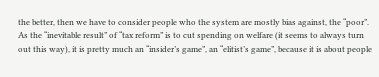the better, then we have to consider people who the system are mostly bias against, the “poor”.  As the “inevitable result” of “tax reform” is to cut spending on welfare (it seems to always turn out this way), it is pretty much an “insider’s game”, an “elitist’s game”, because it is about people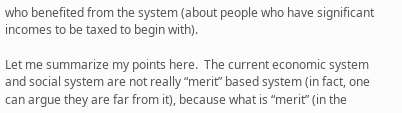who benefited from the system (about people who have significant incomes to be taxed to begin with).

Let me summarize my points here.  The current economic system and social system are not really “merit” based system (in fact, one can argue they are far from it), because what is “merit” (in the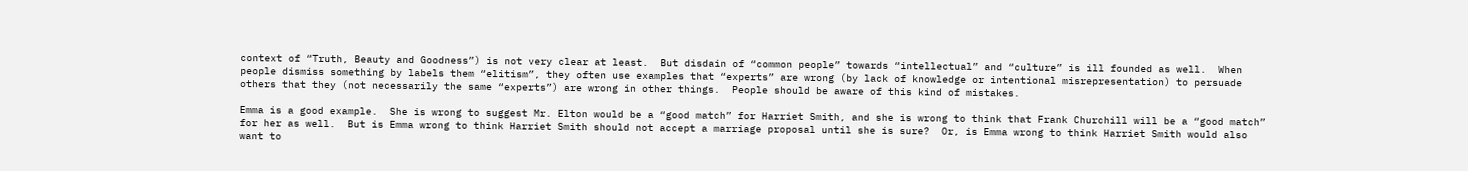context of “Truth, Beauty and Goodness”) is not very clear at least.  But disdain of “common people” towards “intellectual” and “culture” is ill founded as well.  When people dismiss something by labels them “elitism”, they often use examples that “experts” are wrong (by lack of knowledge or intentional misrepresentation) to persuade others that they (not necessarily the same “experts”) are wrong in other things.  People should be aware of this kind of mistakes.

Emma is a good example.  She is wrong to suggest Mr. Elton would be a “good match” for Harriet Smith, and she is wrong to think that Frank Churchill will be a “good match” for her as well.  But is Emma wrong to think Harriet Smith should not accept a marriage proposal until she is sure?  Or, is Emma wrong to think Harriet Smith would also want to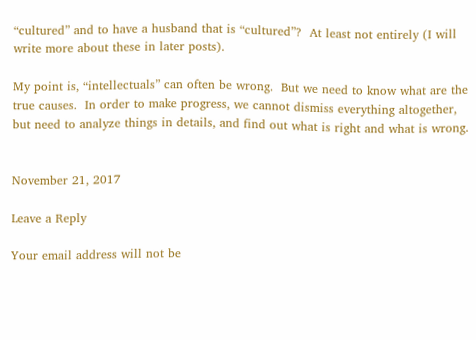“cultured” and to have a husband that is “cultured”?  At least not entirely (I will write more about these in later posts).

My point is, “intellectuals” can often be wrong.  But we need to know what are the true causes.  In order to make progress, we cannot dismiss everything altogether, but need to analyze things in details, and find out what is right and what is wrong.


November 21, 2017

Leave a Reply

Your email address will not be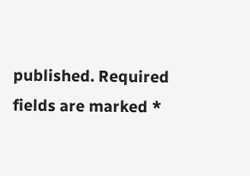published. Required fields are marked *